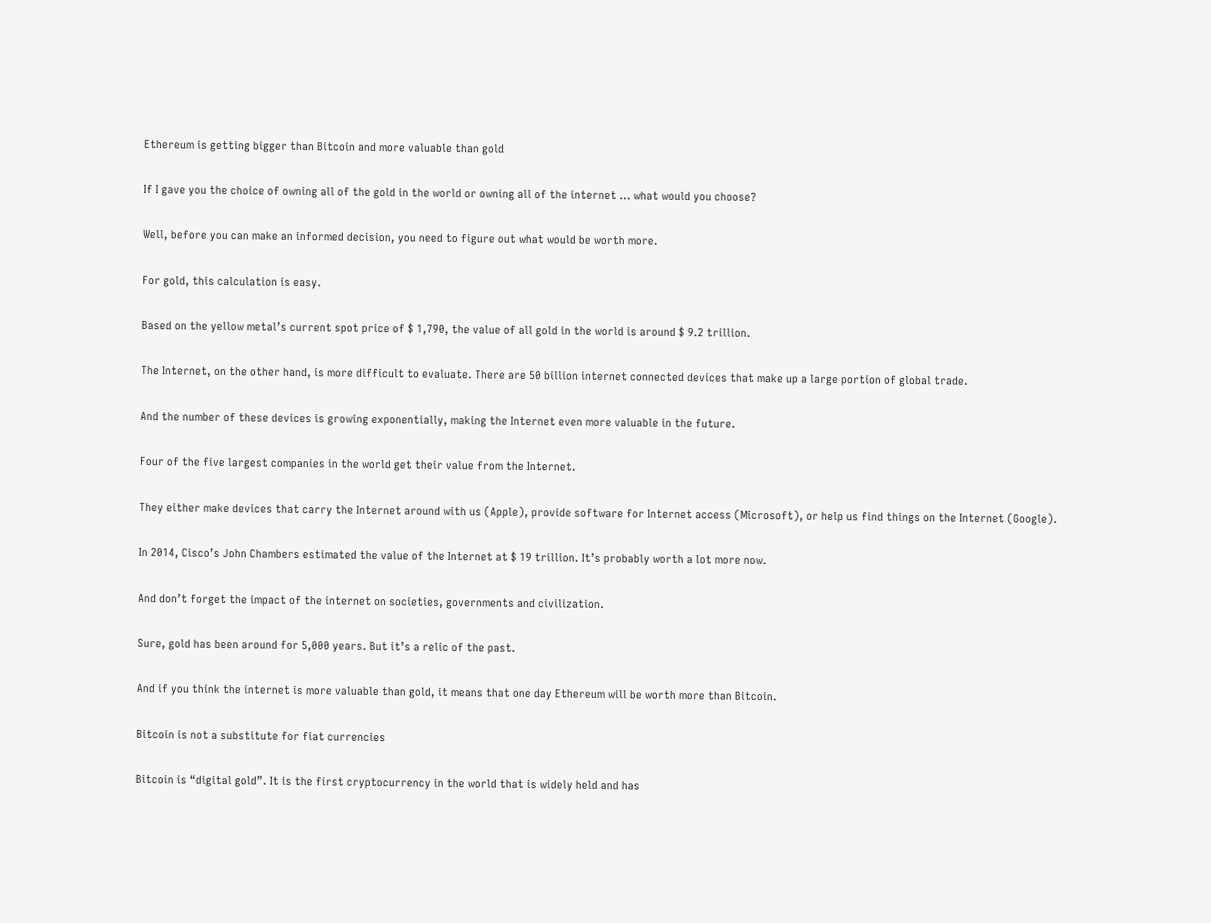Ethereum is getting bigger than Bitcoin and more valuable than gold

If I gave you the choice of owning all of the gold in the world or owning all of the internet … what would you choose?

Well, before you can make an informed decision, you need to figure out what would be worth more.

For gold, this calculation is easy.

Based on the yellow metal’s current spot price of $ 1,790, the value of all gold in the world is around $ 9.2 trillion.

The Internet, on the other hand, is more difficult to evaluate. There are 50 billion internet connected devices that make up a large portion of global trade.

And the number of these devices is growing exponentially, making the Internet even more valuable in the future.

Four of the five largest companies in the world get their value from the Internet.

They either make devices that carry the Internet around with us (Apple), provide software for Internet access (Microsoft), or help us find things on the Internet (Google).

In 2014, Cisco’s John Chambers estimated the value of the Internet at $ 19 trillion. It’s probably worth a lot more now.

And don’t forget the impact of the internet on societies, governments and civilization.

Sure, gold has been around for 5,000 years. But it’s a relic of the past.

And if you think the internet is more valuable than gold, it means that one day Ethereum will be worth more than Bitcoin.

Bitcoin is not a substitute for fiat currencies

Bitcoin is “digital gold”. It is the first cryptocurrency in the world that is widely held and has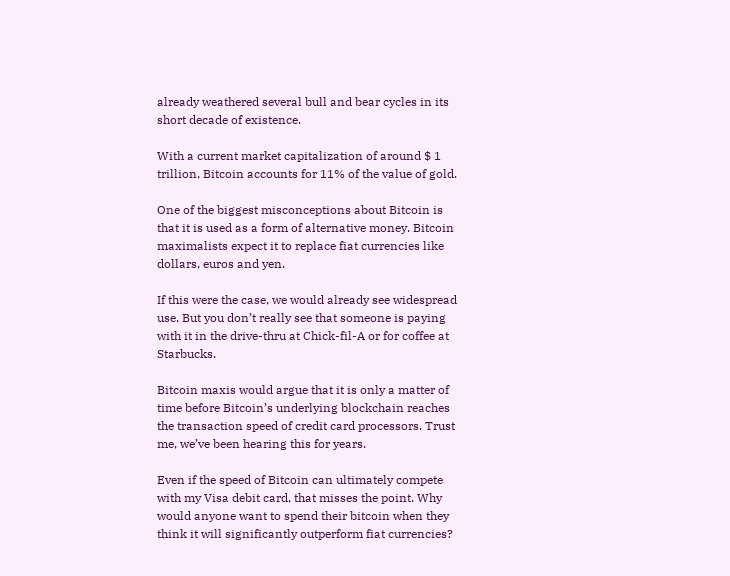already weathered several bull and bear cycles in its short decade of existence.

With a current market capitalization of around $ 1 trillion, Bitcoin accounts for 11% of the value of gold.

One of the biggest misconceptions about Bitcoin is that it is used as a form of alternative money. Bitcoin maximalists expect it to replace fiat currencies like dollars, euros and yen.

If this were the case, we would already see widespread use. But you don’t really see that someone is paying with it in the drive-thru at Chick-fil-A or for coffee at Starbucks.

Bitcoin maxis would argue that it is only a matter of time before Bitcoin’s underlying blockchain reaches the transaction speed of credit card processors. Trust me, we’ve been hearing this for years.

Even if the speed of Bitcoin can ultimately compete with my Visa debit card, that misses the point. Why would anyone want to spend their bitcoin when they think it will significantly outperform fiat currencies?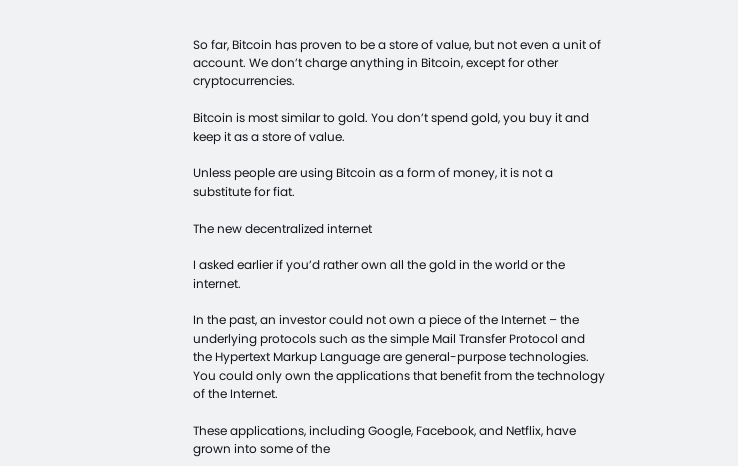So far, Bitcoin has proven to be a store of value, but not even a unit of account. We don’t charge anything in Bitcoin, except for other cryptocurrencies.

Bitcoin is most similar to gold. You don’t spend gold, you buy it and keep it as a store of value.

Unless people are using Bitcoin as a form of money, it is not a substitute for fiat.

The new decentralized internet

I asked earlier if you’d rather own all the gold in the world or the internet.

In the past, an investor could not own a piece of the Internet – the underlying protocols such as the simple Mail Transfer Protocol and the Hypertext Markup Language are general-purpose technologies. You could only own the applications that benefit from the technology of the Internet.

These applications, including Google, Facebook, and Netflix, have grown into some of the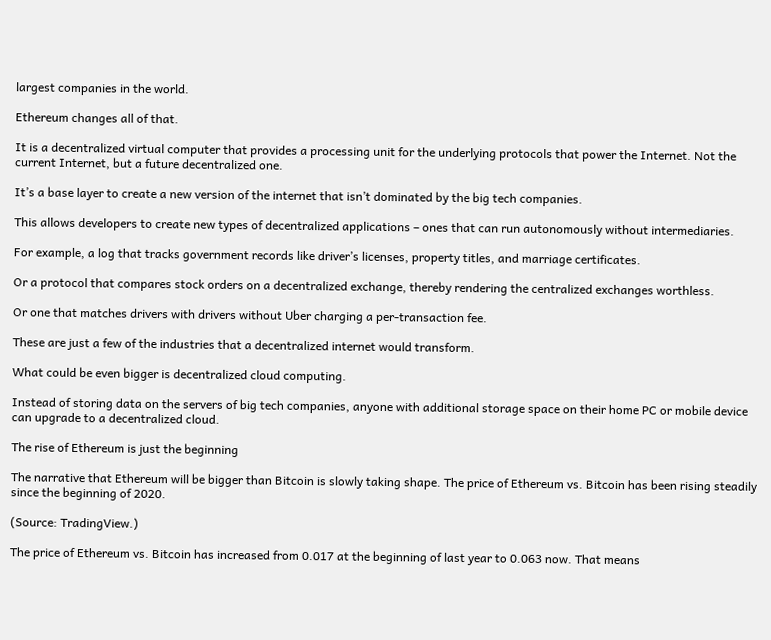largest companies in the world.

Ethereum changes all of that.

It is a decentralized virtual computer that provides a processing unit for the underlying protocols that power the Internet. Not the current Internet, but a future decentralized one.

It’s a base layer to create a new version of the internet that isn’t dominated by the big tech companies.

This allows developers to create new types of decentralized applications – ones that can run autonomously without intermediaries.

For example, a log that tracks government records like driver’s licenses, property titles, and marriage certificates.

Or a protocol that compares stock orders on a decentralized exchange, thereby rendering the centralized exchanges worthless.

Or one that matches drivers with drivers without Uber charging a per-transaction fee.

These are just a few of the industries that a decentralized internet would transform.

What could be even bigger is decentralized cloud computing.

Instead of storing data on the servers of big tech companies, anyone with additional storage space on their home PC or mobile device can upgrade to a decentralized cloud.

The rise of Ethereum is just the beginning

The narrative that Ethereum will be bigger than Bitcoin is slowly taking shape. The price of Ethereum vs. Bitcoin has been rising steadily since the beginning of 2020.

(Source: TradingView.)

The price of Ethereum vs. Bitcoin has increased from 0.017 at the beginning of last year to 0.063 now. That means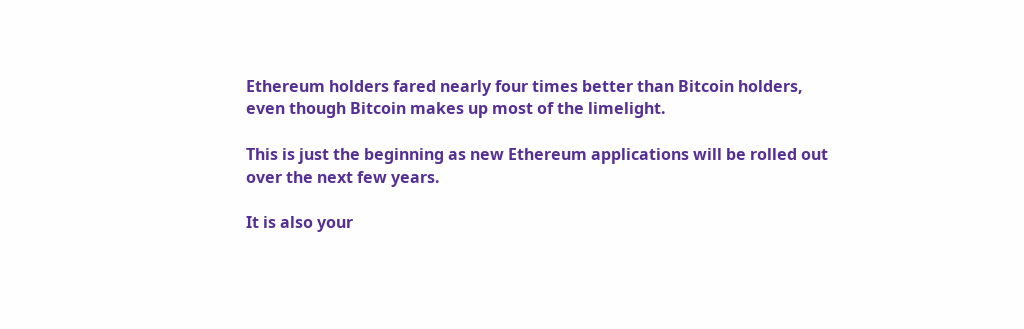Ethereum holders fared nearly four times better than Bitcoin holders, even though Bitcoin makes up most of the limelight.

This is just the beginning as new Ethereum applications will be rolled out over the next few years.

It is also your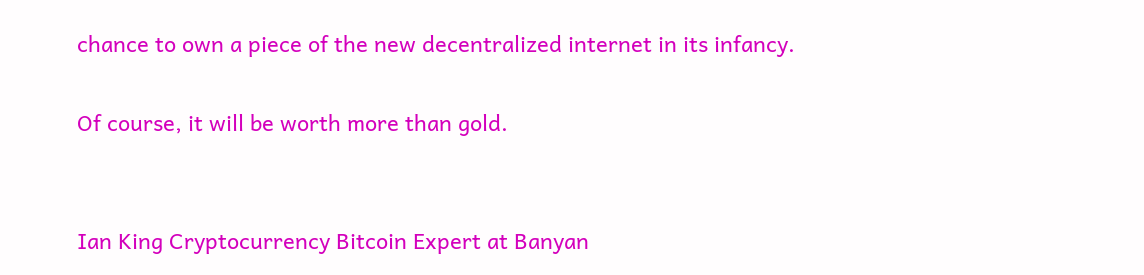chance to own a piece of the new decentralized internet in its infancy.

Of course, it will be worth more than gold.


Ian King Cryptocurrency Bitcoin Expert at Banyan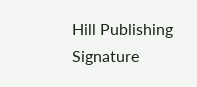Hill Publishing Signature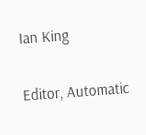Ian King

Editor, Automatic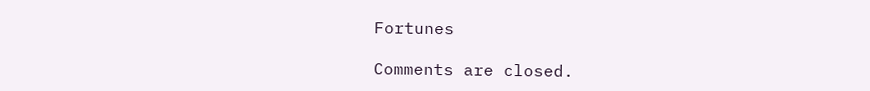Fortunes

Comments are closed.